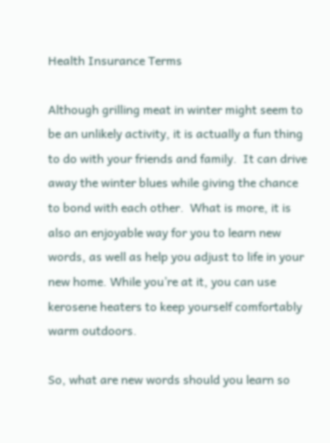Health Insurance Terms

Although grilling meat in winter might seem to be an unlikely activity, it is actually a fun thing to do with your friends and family.  It can drive away the winter blues while giving the chance to bond with each other.  What is more, it is also an enjoyable way for you to learn new words, as well as help you adjust to life in your new home. While you’re at it, you can use kerosene heaters to keep yourself comfortably warm outdoors.

So, what are new words should you learn so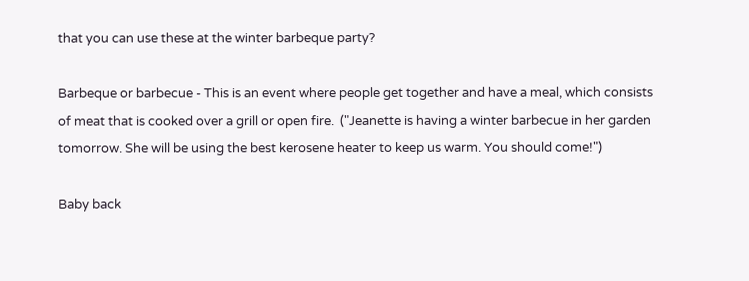that you can use these at the winter barbeque party?

Barbeque or barbecue - This is an event where people get together and have a meal, which consists of meat that is cooked over a grill or open fire.  ("Jeanette is having a winter barbecue in her garden tomorrow. She will be using the best kerosene heater to keep us warm. You should come!")

Baby back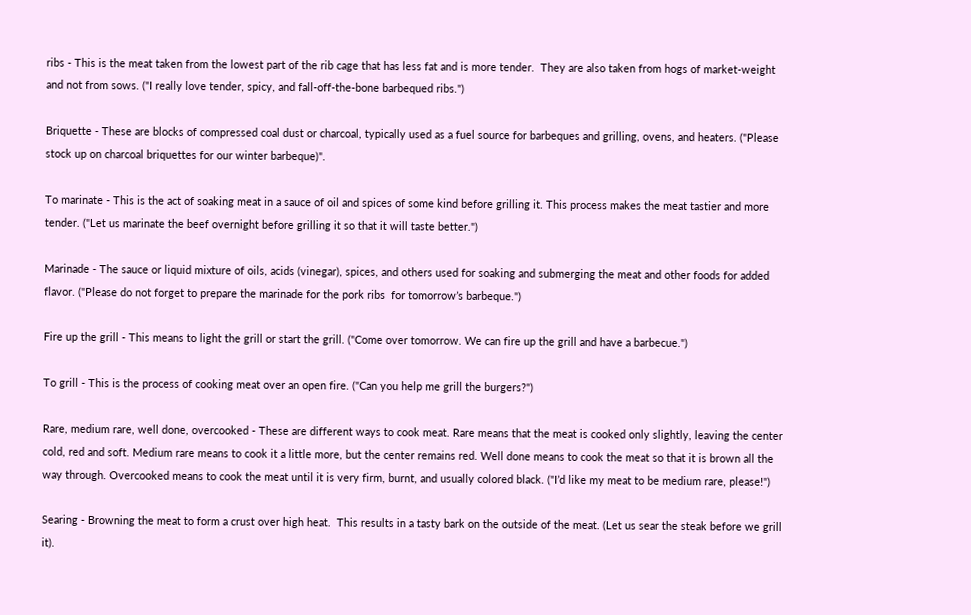ribs - This is the meat taken from the lowest part of the rib cage that has less fat and is more tender.  They are also taken from hogs of market-weight and not from sows. ("I really love tender, spicy, and fall-off-the-bone barbequed ribs.")

Briquette - These are blocks of compressed coal dust or charcoal, typically used as a fuel source for barbeques and grilling, ovens, and heaters. ("Please stock up on charcoal briquettes for our winter barbeque)".

To marinate - This is the act of soaking meat in a sauce of oil and spices of some kind before grilling it. This process makes the meat tastier and more tender. ("Let us marinate the beef overnight before grilling it so that it will taste better.")

Marinade - The sauce or liquid mixture of oils, acids (vinegar), spices, and others used for soaking and submerging the meat and other foods for added flavor. ("Please do not forget to prepare the marinade for the pork ribs  for tomorrow’s barbeque.")

Fire up the grill - This means to light the grill or start the grill. ("Come over tomorrow. We can fire up the grill and have a barbecue.")

To grill - This is the process of cooking meat over an open fire. ("Can you help me grill the burgers?")

Rare, medium rare, well done, overcooked - These are different ways to cook meat. Rare means that the meat is cooked only slightly, leaving the center cold, red and soft. Medium rare means to cook it a little more, but the center remains red. Well done means to cook the meat so that it is brown all the way through. Overcooked means to cook the meat until it is very firm, burnt, and usually colored black. ("I’d like my meat to be medium rare, please!")

Searing - Browning the meat to form a crust over high heat.  This results in a tasty bark on the outside of the meat. (Let us sear the steak before we grill it).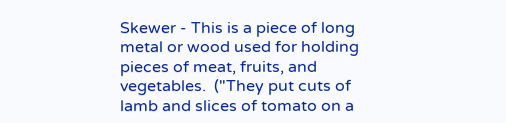Skewer - This is a piece of long metal or wood used for holding pieces of meat, fruits, and vegetables.  ("They put cuts of lamb and slices of tomato on a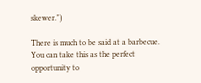skewer.")

There is much to be said at a barbecue. You can take this as the perfect opportunity to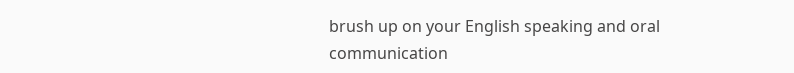brush up on your English speaking and oral communication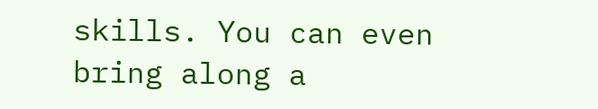skills. You can even bring along a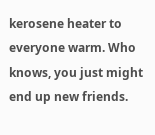kerosene heater to everyone warm. Who knows, you just might end up new friends.